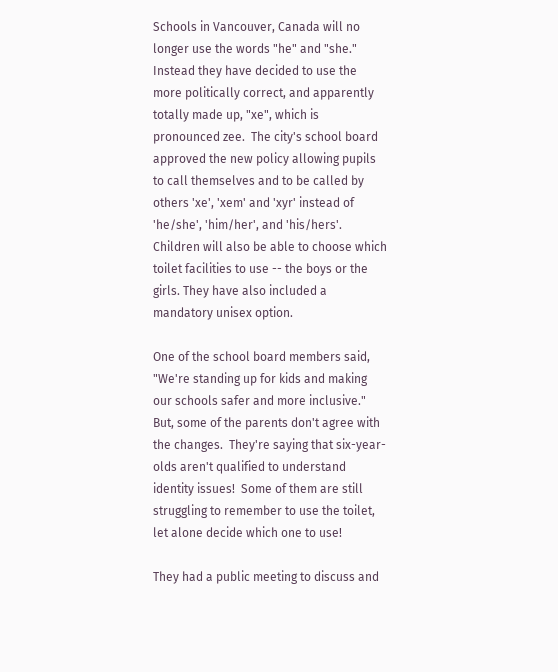Schools in Vancouver, Canada will no longer use the words "he" and "she." Instead they have decided to use the more politically correct, and apparently totally made up, "xe", which is pronounced zee.  The city's school board approved the new policy allowing pupils to call themselves and to be called by others 'xe', 'xem' and 'xyr' instead of 'he/she', 'him/her', and 'his/hers'.  Children will also be able to choose which toilet facilities to use -- the boys or the girls. They have also included a mandatory unisex option.

One of the school board members said, "We're standing up for kids and making our schools safer and more inclusive."  But, some of the parents don't agree with the changes.  They're saying that six-year-olds aren't qualified to understand identity issues!  Some of them are still struggling to remember to use the toilet, let alone decide which one to use!

They had a public meeting to discuss and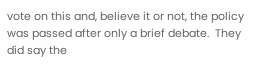vote on this and, believe it or not, the policy was passed after only a brief debate.  They did say the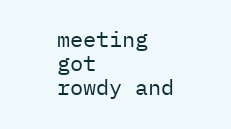meeting got  rowdy and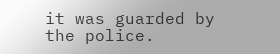it was guarded by the police.